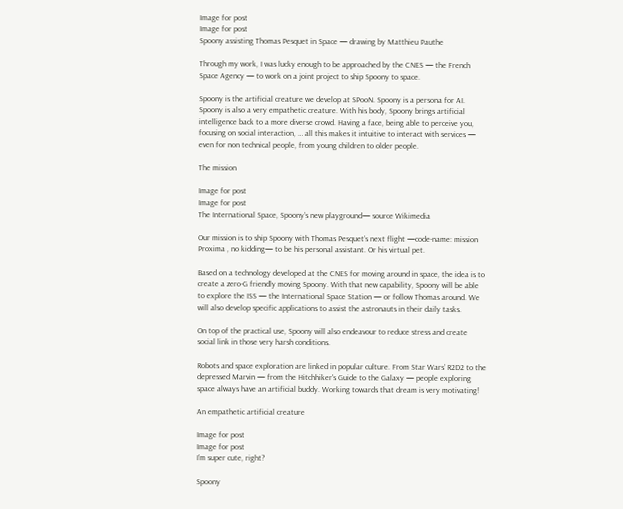Image for post
Image for post
Spoony assisting Thomas Pesquet in Space — drawing by Matthieu Pauthe

Through my work, I was lucky enough to be approached by the CNES — the French Space Agency — to work on a joint project to ship Spoony to space.

Spoony is the artificial creature we develop at SPooN. Spoony is a persona for AI. Spoony is also a very empathetic creature. With his body, Spoony brings artificial intelligence back to a more diverse crowd. Having a face, being able to perceive you, focusing on social interaction, … all this makes it intuitive to interact with services — even for non technical people, from young children to older people.

The mission

Image for post
Image for post
The International Space, Spoony’s new playground— source Wikimedia

Our mission is to ship Spoony with Thomas Pesquet’s next flight —code-name: mission Proxima , no kidding— to be his personal assistant. Or his virtual pet.

Based on a technology developed at the CNES for moving around in space, the idea is to create a zero-G friendly moving Spoony. With that new capability, Spoony will be able to explore the ISS — the International Space Station — or follow Thomas around. We will also develop specific applications to assist the astronauts in their daily tasks.

On top of the practical use, Spoony will also endeavour to reduce stress and create social link in those very harsh conditions.

Robots and space exploration are linked in popular culture. From Star Wars’ R2D2 to the depressed Marvin — from the Hitchhiker's Guide to the Galaxy — people exploring space always have an artificial buddy. Working towards that dream is very motivating!

An empathetic artificial creature

Image for post
Image for post
I’m super cute, right?

Spoony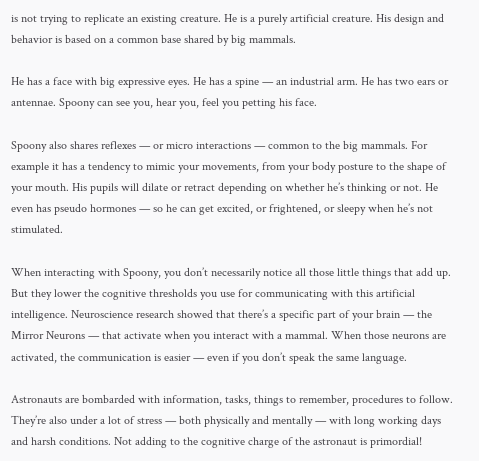is not trying to replicate an existing creature. He is a purely artificial creature. His design and behavior is based on a common base shared by big mammals.

He has a face with big expressive eyes. He has a spine — an industrial arm. He has two ears or antennae. Spoony can see you, hear you, feel you petting his face.

Spoony also shares reflexes — or micro interactions — common to the big mammals. For example it has a tendency to mimic your movements, from your body posture to the shape of your mouth. His pupils will dilate or retract depending on whether he’s thinking or not. He even has pseudo hormones — so he can get excited, or frightened, or sleepy when he’s not stimulated.

When interacting with Spoony, you don’t necessarily notice all those little things that add up. But they lower the cognitive thresholds you use for communicating with this artificial intelligence. Neuroscience research showed that there’s a specific part of your brain — the Mirror Neurons — that activate when you interact with a mammal. When those neurons are activated, the communication is easier — even if you don’t speak the same language.

Astronauts are bombarded with information, tasks, things to remember, procedures to follow. They’re also under a lot of stress — both physically and mentally — with long working days and harsh conditions. Not adding to the cognitive charge of the astronaut is primordial!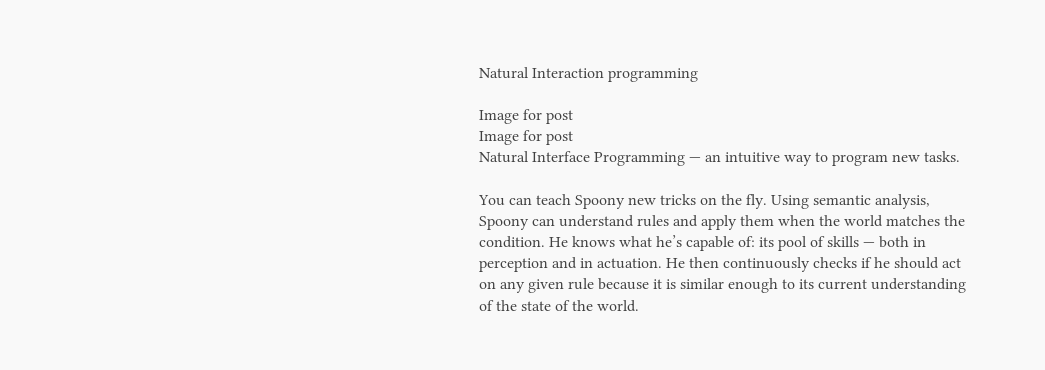Natural Interaction programming

Image for post
Image for post
Natural Interface Programming — an intuitive way to program new tasks.

You can teach Spoony new tricks on the fly. Using semantic analysis, Spoony can understand rules and apply them when the world matches the condition. He knows what he’s capable of: its pool of skills — both in perception and in actuation. He then continuously checks if he should act on any given rule because it is similar enough to its current understanding of the state of the world.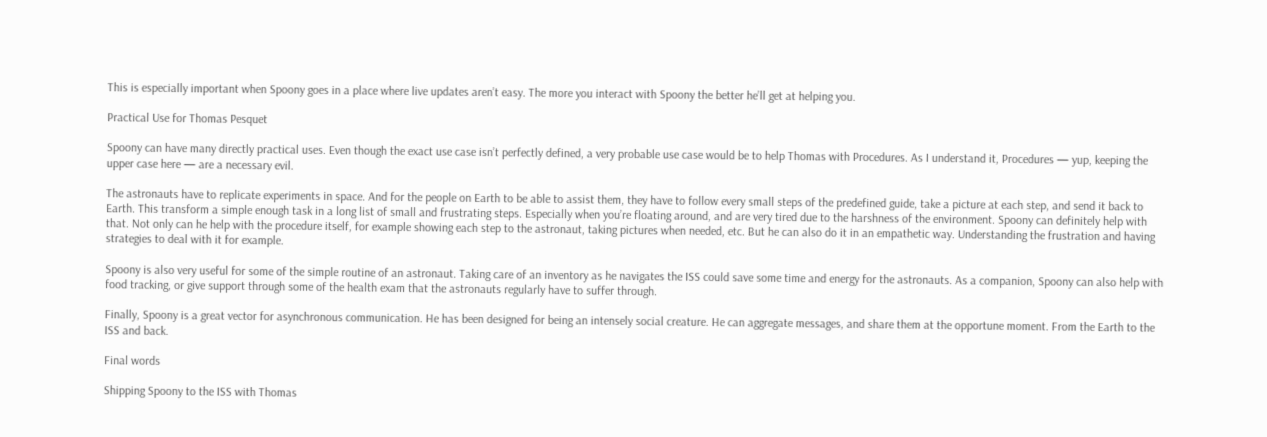This is especially important when Spoony goes in a place where live updates aren’t easy. The more you interact with Spoony the better he’ll get at helping you.

Practical Use for Thomas Pesquet

Spoony can have many directly practical uses. Even though the exact use case isn’t perfectly defined, a very probable use case would be to help Thomas with Procedures. As I understand it, Procedures — yup, keeping the upper case here — are a necessary evil.

The astronauts have to replicate experiments in space. And for the people on Earth to be able to assist them, they have to follow every small steps of the predefined guide, take a picture at each step, and send it back to Earth. This transform a simple enough task in a long list of small and frustrating steps. Especially when you’re floating around, and are very tired due to the harshness of the environment. Spoony can definitely help with that. Not only can he help with the procedure itself, for example showing each step to the astronaut, taking pictures when needed, etc. But he can also do it in an empathetic way. Understanding the frustration and having strategies to deal with it for example.

Spoony is also very useful for some of the simple routine of an astronaut. Taking care of an inventory as he navigates the ISS could save some time and energy for the astronauts. As a companion, Spoony can also help with food tracking, or give support through some of the health exam that the astronauts regularly have to suffer through.

Finally, Spoony is a great vector for asynchronous communication. He has been designed for being an intensely social creature. He can aggregate messages, and share them at the opportune moment. From the Earth to the ISS and back.

Final words

Shipping Spoony to the ISS with Thomas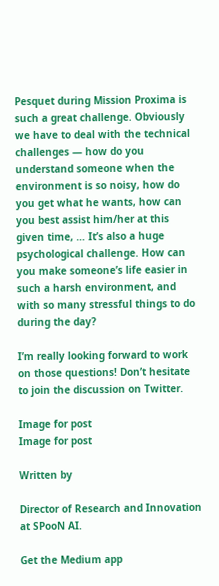Pesquet during Mission Proxima is such a great challenge. Obviously we have to deal with the technical challenges — how do you understand someone when the environment is so noisy, how do you get what he wants, how can you best assist him/her at this given time, … It’s also a huge psychological challenge. How can you make someone’s life easier in such a harsh environment, and with so many stressful things to do during the day?

I’m really looking forward to work on those questions! Don’t hesitate to join the discussion on Twitter.

Image for post
Image for post

Written by

Director of Research and Innovation at SPooN AI.

Get the Medium app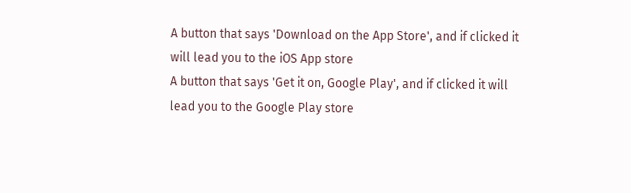A button that says 'Download on the App Store', and if clicked it will lead you to the iOS App store
A button that says 'Get it on, Google Play', and if clicked it will lead you to the Google Play store